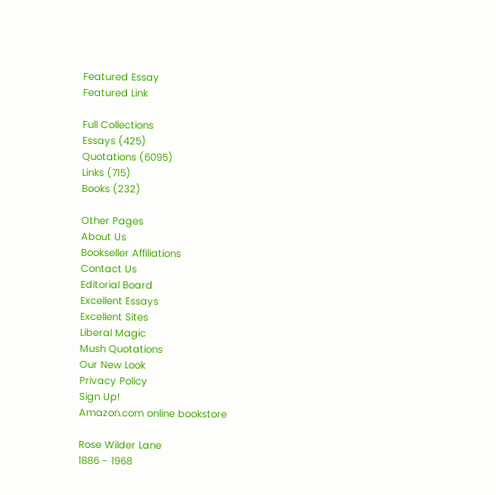Featured Essay
Featured Link

Full Collections
Essays (425)
Quotations (6095)
Links (715)
Books (232)

Other Pages
About Us
Bookseller Affiliations
Contact Us
Editorial Board
Excellent Essays
Excellent Sites
Liberal Magic
Mush Quotations
Our New Look
Privacy Policy
Sign Up!
Amazon.com online bookstore

Rose Wilder Lane
1886 - 1968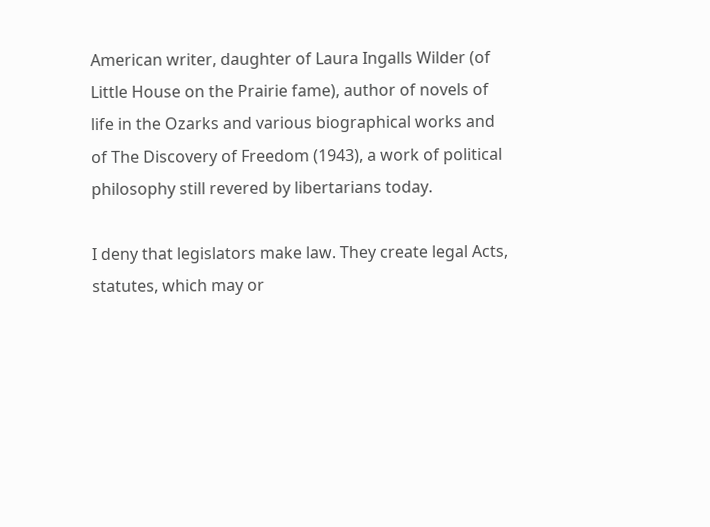American writer, daughter of Laura Ingalls Wilder (of Little House on the Prairie fame), author of novels of life in the Ozarks and various biographical works and of The Discovery of Freedom (1943), a work of political philosophy still revered by libertarians today.

I deny that legislators make law. They create legal Acts, statutes, which may or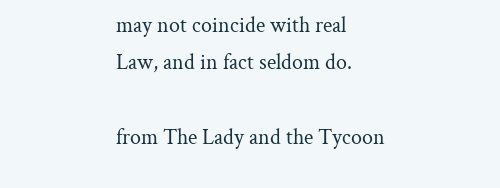may not coincide with real Law, and in fact seldom do.

from The Lady and the Tycoon